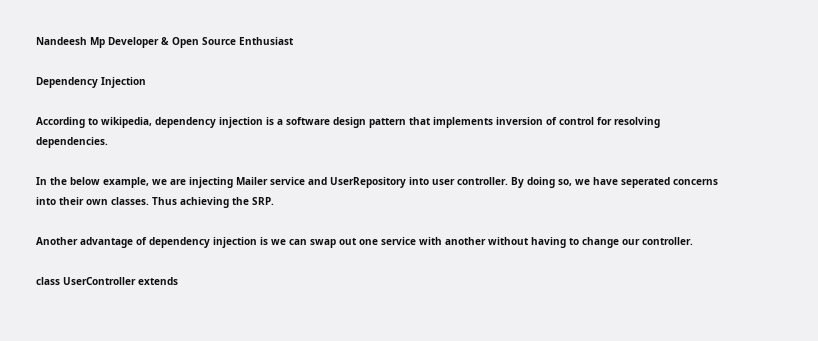Nandeesh Mp Developer & Open Source Enthusiast

Dependency Injection

According to wikipedia, dependency injection is a software design pattern that implements inversion of control for resolving dependencies.

In the below example, we are injecting Mailer service and UserRepository into user controller. By doing so, we have seperated concerns into their own classes. Thus achieving the SRP.

Another advantage of dependency injection is we can swap out one service with another without having to change our controller.

class UserController extends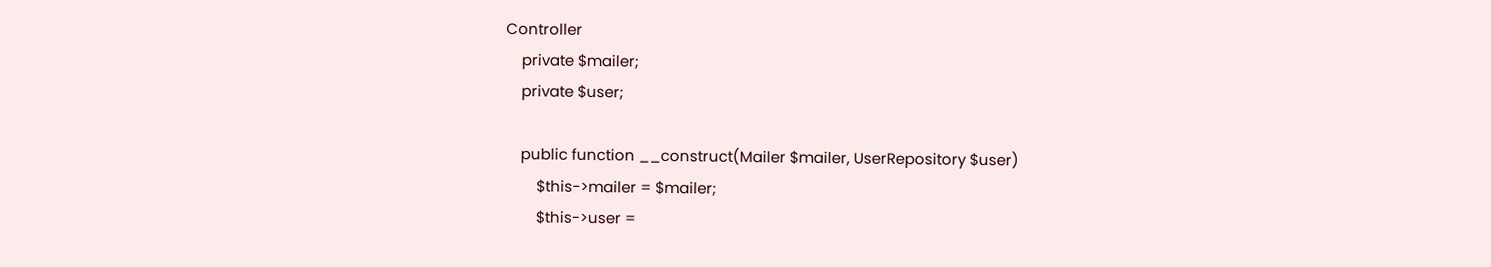Controller
    private $mailer;
    private $user;

    public function __construct(Mailer $mailer, UserRepository $user)
        $this->mailer = $mailer;
        $this->user =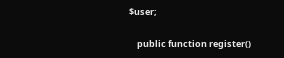$user;

    public function register()